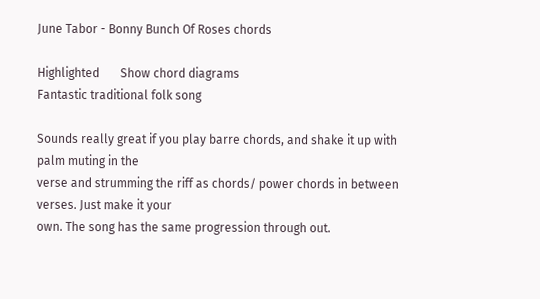June Tabor - Bonny Bunch Of Roses chords

Highlighted       Show chord diagrams
Fantastic traditional folk song

Sounds really great if you play barre chords, and shake it up with palm muting in the
verse and strumming the riff as chords/ power chords in between verses. Just make it your
own. The song has the same progression through out.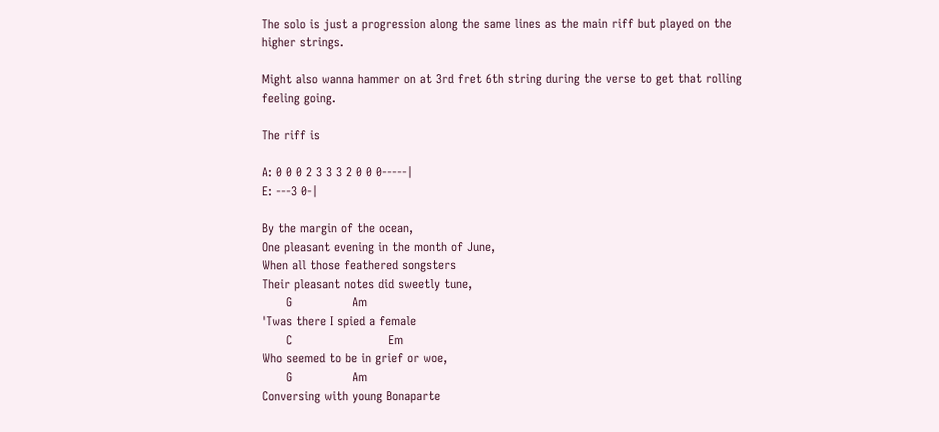The solo is just a progression along the same lines as the main riff but played on the
higher strings.

Might also wanna hammer on at 3rd fret 6th string during the verse to get that rolling
feeling going.

The riff is

A: 0 0 0 2 3 3 3 2 0 0 0-----|
E: ---3 0-|

By the margin of the ocean,
One pleasant evening in the month of June,
When all those feathered songsters
Their pleasant notes did sweetly tune,
      G               Am
'Twas there I spied a female
      C                        Em
Who seemed to be in grief or woe,
      G               Am
Conversing with young Bonaparte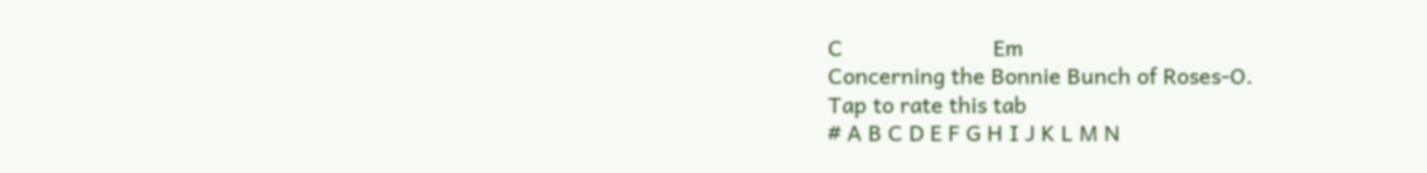C                         Em
Concerning the Bonnie Bunch of Roses-O.
Tap to rate this tab
# A B C D E F G H I J K L M N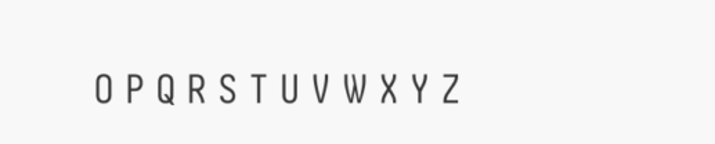O P Q R S T U V W X Y Z